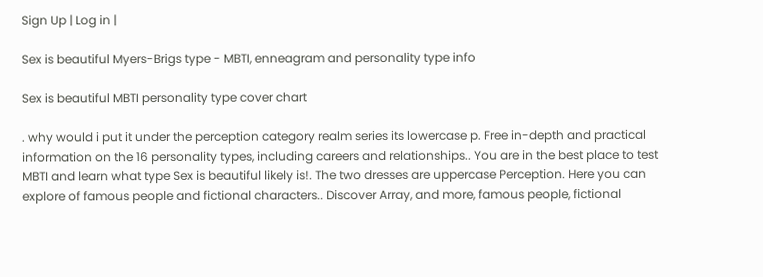Sign Up | Log in |

Sex is beautiful Myers-Brigs type - MBTI, enneagram and personality type info

Sex is beautiful MBTI personality type cover chart

. why would i put it under the perception category realm series its lowercase p. Free in-depth and practical information on the 16 personality types, including careers and relationships.. You are in the best place to test MBTI and learn what type Sex is beautiful likely is!. The two dresses are uppercase Perception. Here you can explore of famous people and fictional characters.. Discover Array, and more, famous people, fictional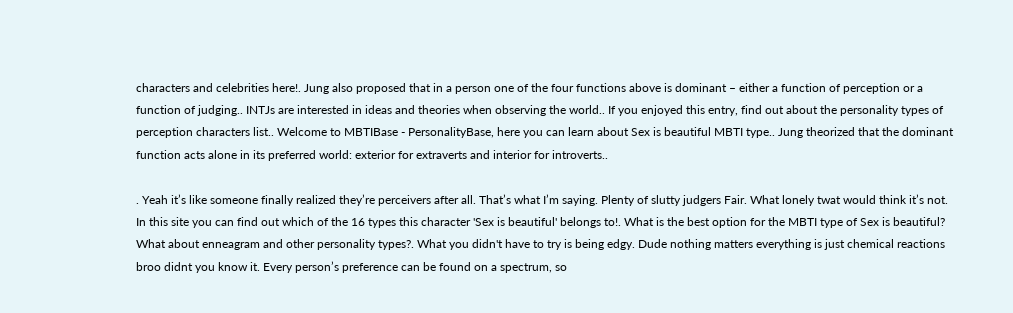characters and celebrities here!. Jung also proposed that in a person one of the four functions above is dominant – either a function of perception or a function of judging.. INTJs are interested in ideas and theories when observing the world.. If you enjoyed this entry, find out about the personality types of perception characters list.. Welcome to MBTIBase - PersonalityBase, here you can learn about Sex is beautiful MBTI type.. Jung theorized that the dominant function acts alone in its preferred world: exterior for extraverts and interior for introverts..

. Yeah it’s like someone finally realized they’re perceivers after all. That’s what I’m saying. Plenty of slutty judgers Fair. What lonely twat would think it’s not. In this site you can find out which of the 16 types this character 'Sex is beautiful' belongs to!. What is the best option for the MBTI type of Sex is beautiful? What about enneagram and other personality types?. What you didn't have to try is being edgy. Dude nothing matters everything is just chemical reactions broo didnt you know it. Every person’s preference can be found on a spectrum, so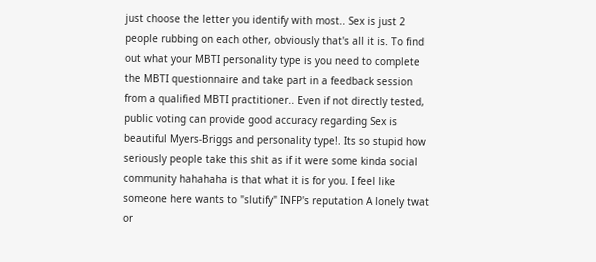just choose the letter you identify with most.. Sex is just 2 people rubbing on each other, obviously that's all it is. To find out what your MBTI personality type is you need to complete the MBTI questionnaire and take part in a feedback session from a qualified MBTI practitioner.. Even if not directly tested, public voting can provide good accuracy regarding Sex is beautiful Myers-Briggs and personality type!. Its so stupid how seriously people take this shit as if it were some kinda social community hahahaha is that what it is for you. I feel like someone here wants to "slutify" INFP's reputation A lonely twat or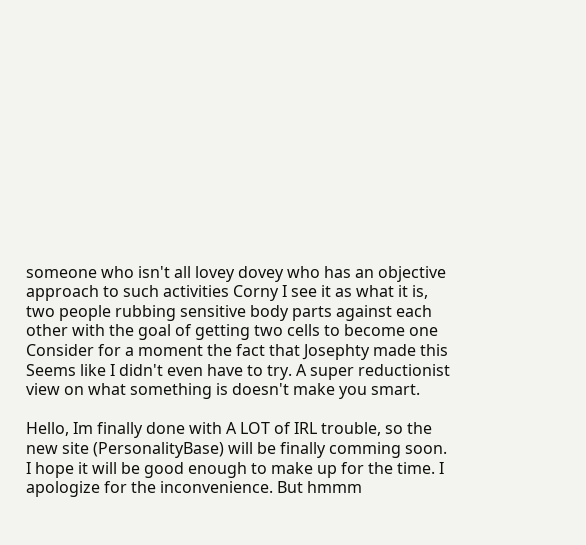someone who isn't all lovey dovey who has an objective approach to such activities Corny I see it as what it is, two people rubbing sensitive body parts against each other with the goal of getting two cells to become one Consider for a moment the fact that Josephty made this Seems like I didn't even have to try. A super reductionist view on what something is doesn't make you smart.

Hello, Im finally done with A LOT of IRL trouble, so the new site (PersonalityBase) will be finally comming soon.
I hope it will be good enough to make up for the time. I apologize for the inconvenience. But hmmm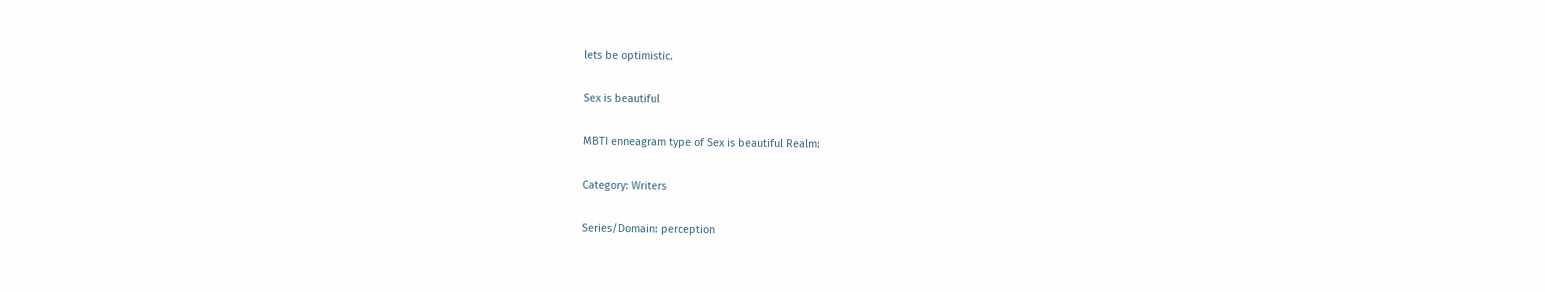lets be optimistic.

Sex is beautiful

MBTI enneagram type of Sex is beautiful Realm:

Category: Writers

Series/Domain: perception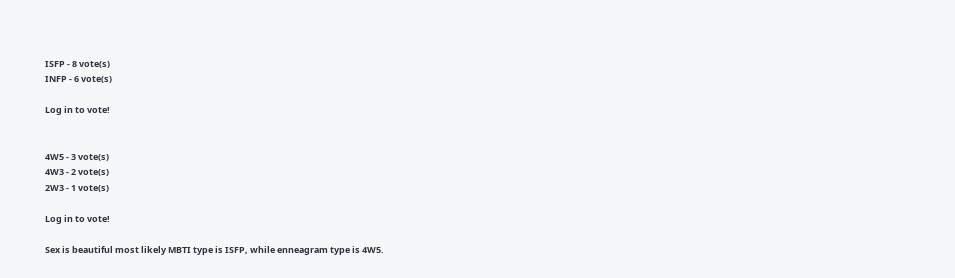ISFP - 8 vote(s)
INFP - 6 vote(s)

Log in to vote!


4W5 - 3 vote(s)
4W3 - 2 vote(s)
2W3 - 1 vote(s)

Log in to vote!

Sex is beautiful most likely MBTI type is ISFP, while enneagram type is 4W5.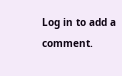Log in to add a comment.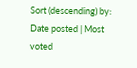Sort (descending) by: Date posted | Most voted